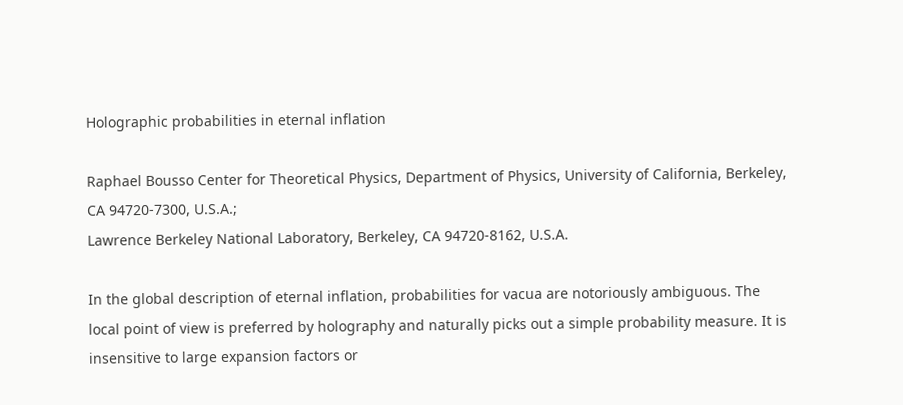Holographic probabilities in eternal inflation

Raphael Bousso Center for Theoretical Physics, Department of Physics, University of California, Berkeley, CA 94720-7300, U.S.A.;
Lawrence Berkeley National Laboratory, Berkeley, CA 94720-8162, U.S.A.

In the global description of eternal inflation, probabilities for vacua are notoriously ambiguous. The local point of view is preferred by holography and naturally picks out a simple probability measure. It is insensitive to large expansion factors or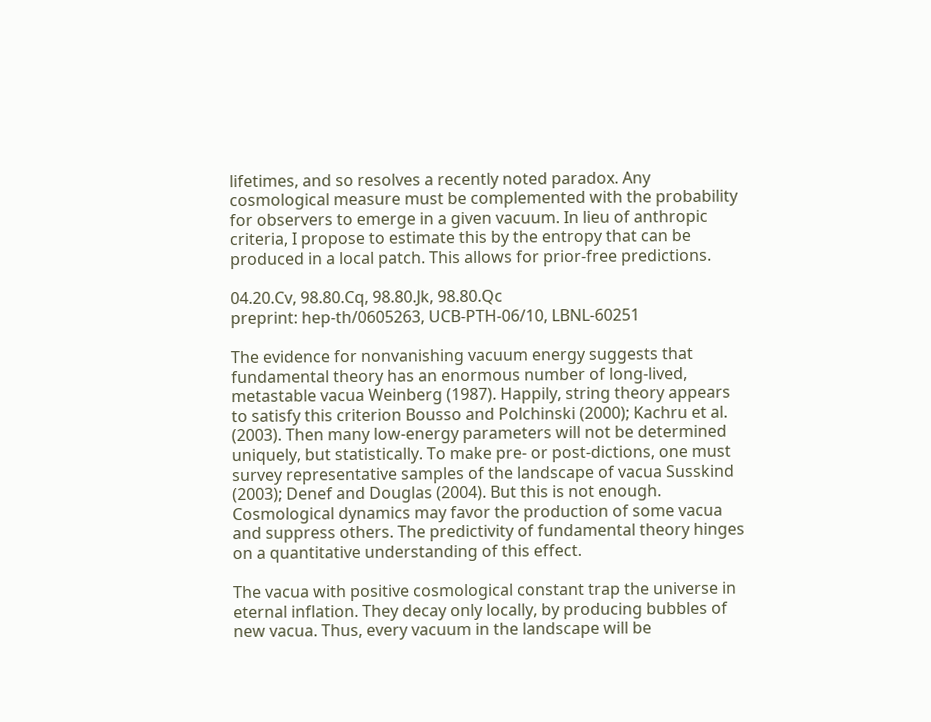lifetimes, and so resolves a recently noted paradox. Any cosmological measure must be complemented with the probability for observers to emerge in a given vacuum. In lieu of anthropic criteria, I propose to estimate this by the entropy that can be produced in a local patch. This allows for prior-free predictions.

04.20.Cv, 98.80.Cq, 98.80.Jk, 98.80.Qc
preprint: hep-th/0605263, UCB-PTH-06/10, LBNL-60251

The evidence for nonvanishing vacuum energy suggests that fundamental theory has an enormous number of long-lived, metastable vacua Weinberg (1987). Happily, string theory appears to satisfy this criterion Bousso and Polchinski (2000); Kachru et al. (2003). Then many low-energy parameters will not be determined uniquely, but statistically. To make pre- or post-dictions, one must survey representative samples of the landscape of vacua Susskind (2003); Denef and Douglas (2004). But this is not enough. Cosmological dynamics may favor the production of some vacua and suppress others. The predictivity of fundamental theory hinges on a quantitative understanding of this effect.

The vacua with positive cosmological constant trap the universe in eternal inflation. They decay only locally, by producing bubbles of new vacua. Thus, every vacuum in the landscape will be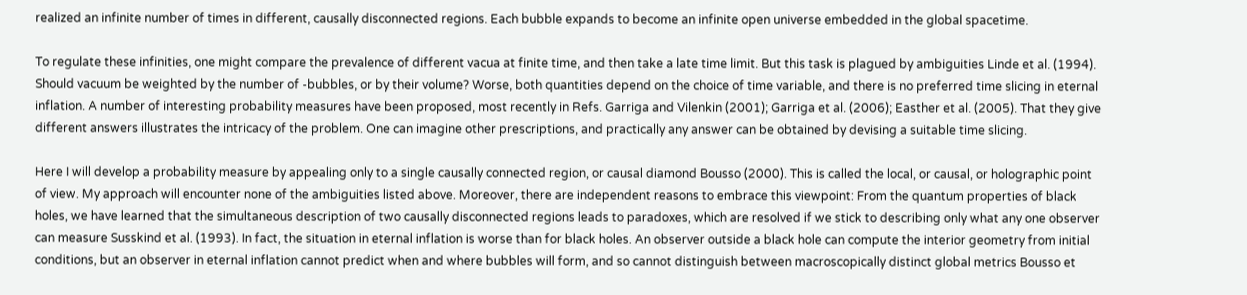realized an infinite number of times in different, causally disconnected regions. Each bubble expands to become an infinite open universe embedded in the global spacetime.

To regulate these infinities, one might compare the prevalence of different vacua at finite time, and then take a late time limit. But this task is plagued by ambiguities Linde et al. (1994). Should vacuum be weighted by the number of -bubbles, or by their volume? Worse, both quantities depend on the choice of time variable, and there is no preferred time slicing in eternal inflation. A number of interesting probability measures have been proposed, most recently in Refs. Garriga and Vilenkin (2001); Garriga et al. (2006); Easther et al. (2005). That they give different answers illustrates the intricacy of the problem. One can imagine other prescriptions, and practically any answer can be obtained by devising a suitable time slicing.

Here I will develop a probability measure by appealing only to a single causally connected region, or causal diamond Bousso (2000). This is called the local, or causal, or holographic point of view. My approach will encounter none of the ambiguities listed above. Moreover, there are independent reasons to embrace this viewpoint: From the quantum properties of black holes, we have learned that the simultaneous description of two causally disconnected regions leads to paradoxes, which are resolved if we stick to describing only what any one observer can measure Susskind et al. (1993). In fact, the situation in eternal inflation is worse than for black holes. An observer outside a black hole can compute the interior geometry from initial conditions, but an observer in eternal inflation cannot predict when and where bubbles will form, and so cannot distinguish between macroscopically distinct global metrics Bousso et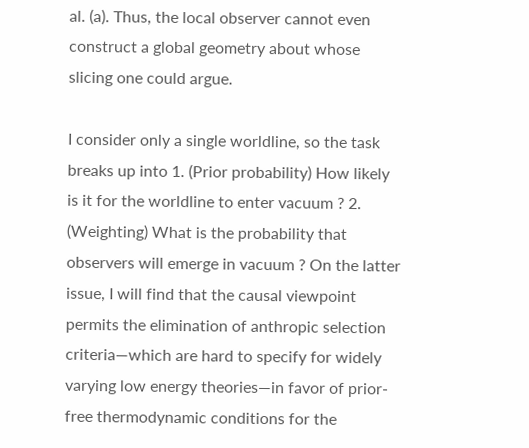al. (a). Thus, the local observer cannot even construct a global geometry about whose slicing one could argue.

I consider only a single worldline, so the task breaks up into 1. (Prior probability) How likely is it for the worldline to enter vacuum ? 2. (Weighting) What is the probability that observers will emerge in vacuum ? On the latter issue, I will find that the causal viewpoint permits the elimination of anthropic selection criteria—which are hard to specify for widely varying low energy theories—in favor of prior-free thermodynamic conditions for the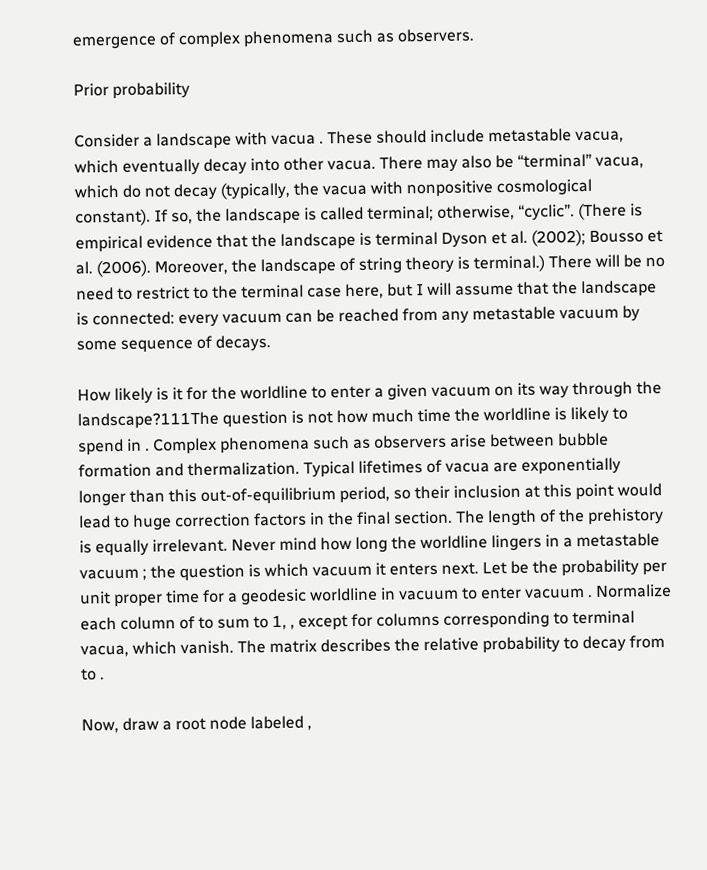emergence of complex phenomena such as observers.

Prior probability

Consider a landscape with vacua . These should include metastable vacua, which eventually decay into other vacua. There may also be “terminal” vacua, which do not decay (typically, the vacua with nonpositive cosmological constant). If so, the landscape is called terminal; otherwise, “cyclic”. (There is empirical evidence that the landscape is terminal Dyson et al. (2002); Bousso et al. (2006). Moreover, the landscape of string theory is terminal.) There will be no need to restrict to the terminal case here, but I will assume that the landscape is connected: every vacuum can be reached from any metastable vacuum by some sequence of decays.

How likely is it for the worldline to enter a given vacuum on its way through the landscape?111The question is not how much time the worldline is likely to spend in . Complex phenomena such as observers arise between bubble formation and thermalization. Typical lifetimes of vacua are exponentially longer than this out-of-equilibrium period, so their inclusion at this point would lead to huge correction factors in the final section. The length of the prehistory is equally irrelevant. Never mind how long the worldline lingers in a metastable vacuum ; the question is which vacuum it enters next. Let be the probability per unit proper time for a geodesic worldline in vacuum to enter vacuum . Normalize each column of to sum to 1, , except for columns corresponding to terminal vacua, which vanish. The matrix describes the relative probability to decay from to .

Now, draw a root node labeled ,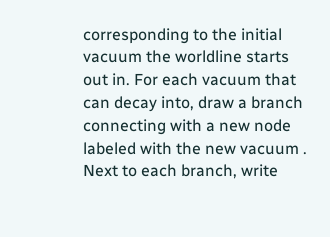corresponding to the initial vacuum the worldline starts out in. For each vacuum that can decay into, draw a branch connecting with a new node labeled with the new vacuum . Next to each branch, write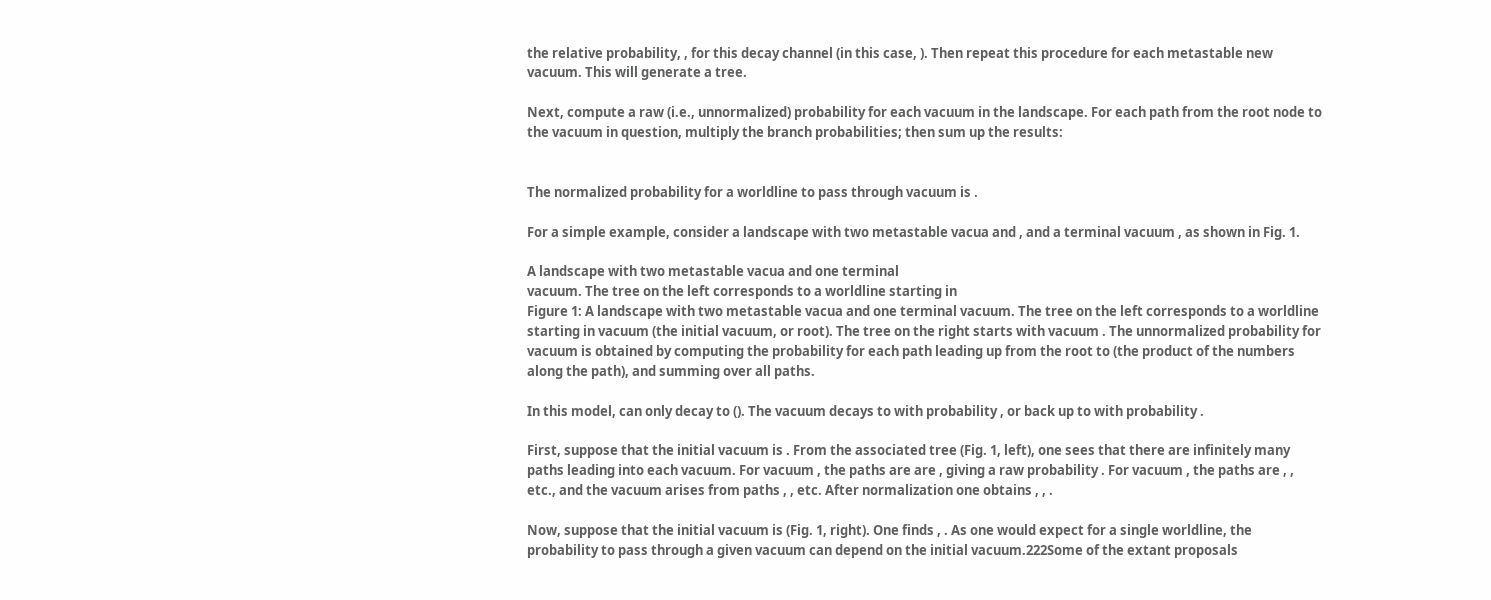the relative probability, , for this decay channel (in this case, ). Then repeat this procedure for each metastable new vacuum. This will generate a tree.

Next, compute a raw (i.e., unnormalized) probability for each vacuum in the landscape. For each path from the root node to the vacuum in question, multiply the branch probabilities; then sum up the results:


The normalized probability for a worldline to pass through vacuum is .

For a simple example, consider a landscape with two metastable vacua and , and a terminal vacuum , as shown in Fig. 1.

A landscape with two metastable vacua and one terminal
vacuum. The tree on the left corresponds to a worldline starting in
Figure 1: A landscape with two metastable vacua and one terminal vacuum. The tree on the left corresponds to a worldline starting in vacuum (the initial vacuum, or root). The tree on the right starts with vacuum . The unnormalized probability for vacuum is obtained by computing the probability for each path leading up from the root to (the product of the numbers along the path), and summing over all paths.

In this model, can only decay to (). The vacuum decays to with probability , or back up to with probability .

First, suppose that the initial vacuum is . From the associated tree (Fig. 1, left), one sees that there are infinitely many paths leading into each vacuum. For vacuum , the paths are are , giving a raw probability . For vacuum , the paths are , , etc., and the vacuum arises from paths , , etc. After normalization one obtains , , .

Now, suppose that the initial vacuum is (Fig. 1, right). One finds , . As one would expect for a single worldline, the probability to pass through a given vacuum can depend on the initial vacuum.222Some of the extant proposals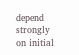depend strongly on initial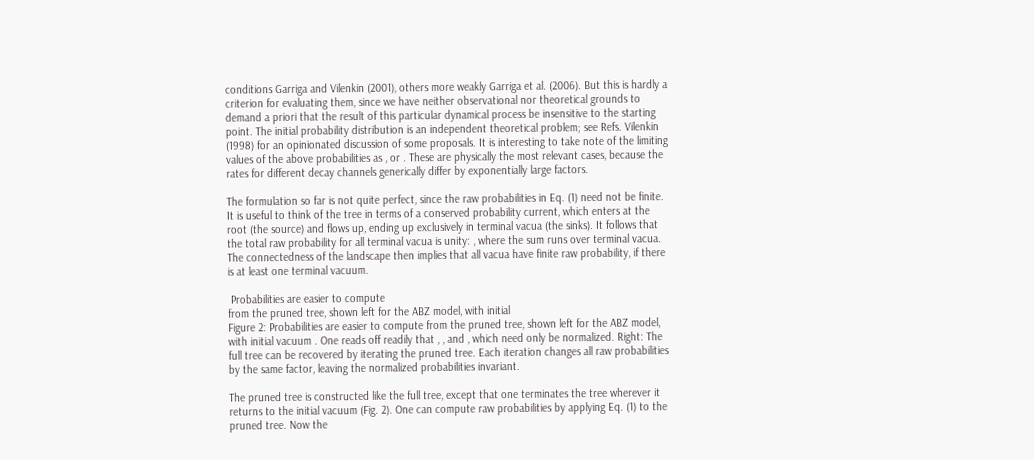conditions Garriga and Vilenkin (2001), others more weakly Garriga et al. (2006). But this is hardly a criterion for evaluating them, since we have neither observational nor theoretical grounds to demand a priori that the result of this particular dynamical process be insensitive to the starting point. The initial probability distribution is an independent theoretical problem; see Refs. Vilenkin (1998) for an opinionated discussion of some proposals. It is interesting to take note of the limiting values of the above probabilities as , or . These are physically the most relevant cases, because the rates for different decay channels generically differ by exponentially large factors.

The formulation so far is not quite perfect, since the raw probabilities in Eq. (1) need not be finite. It is useful to think of the tree in terms of a conserved probability current, which enters at the root (the source) and flows up, ending up exclusively in terminal vacua (the sinks). It follows that the total raw probability for all terminal vacua is unity: , where the sum runs over terminal vacua. The connectedness of the landscape then implies that all vacua have finite raw probability, if there is at least one terminal vacuum.

 Probabilities are easier to compute
from the pruned tree, shown left for the ABZ model, with initial
Figure 2: Probabilities are easier to compute from the pruned tree, shown left for the ABZ model, with initial vacuum . One reads off readily that , , and , which need only be normalized. Right: The full tree can be recovered by iterating the pruned tree. Each iteration changes all raw probabilities by the same factor, leaving the normalized probabilities invariant.

The pruned tree is constructed like the full tree, except that one terminates the tree wherever it returns to the initial vacuum (Fig. 2). One can compute raw probabilities by applying Eq. (1) to the pruned tree. Now the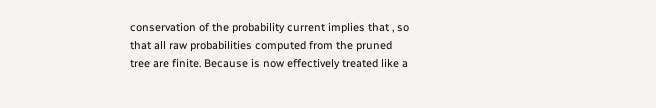conservation of the probability current implies that , so that all raw probabilities computed from the pruned tree are finite. Because is now effectively treated like a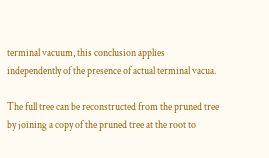terminal vacuum, this conclusion applies independently of the presence of actual terminal vacua.

The full tree can be reconstructed from the pruned tree by joining a copy of the pruned tree at the root to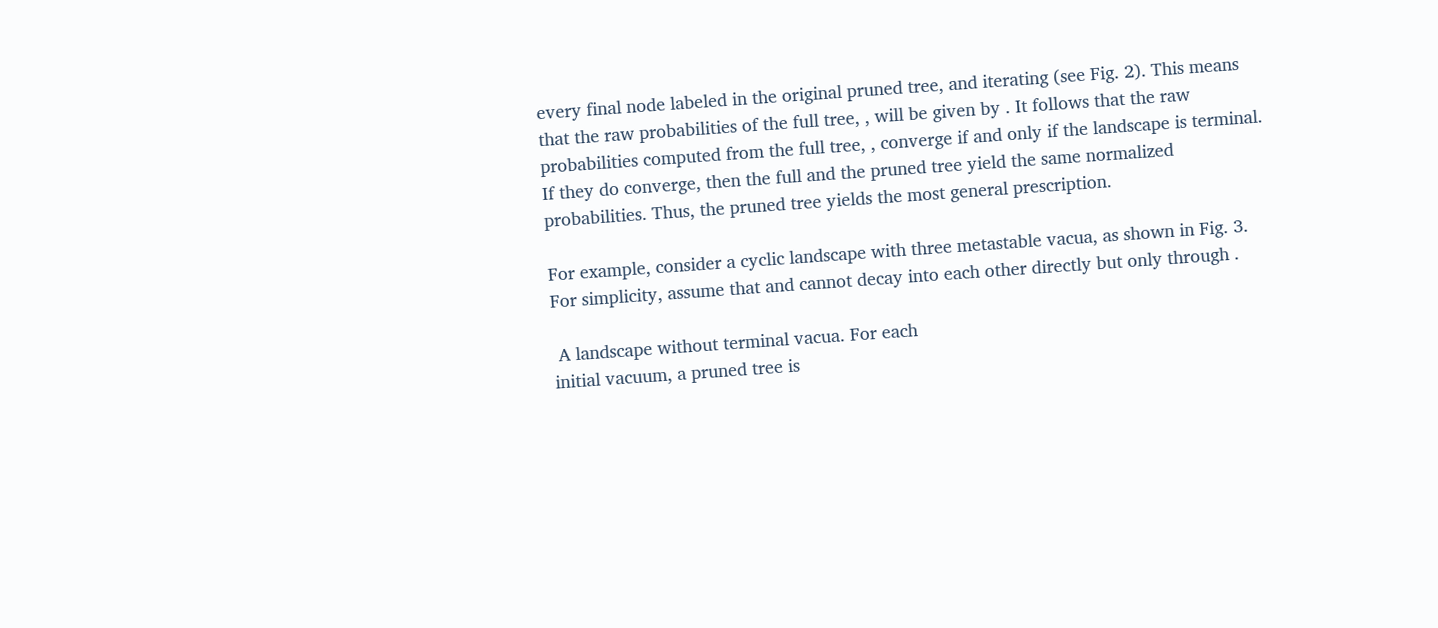every final node labeled in the original pruned tree, and iterating (see Fig. 2). This means that the raw probabilities of the full tree, , will be given by . It follows that the raw probabilities computed from the full tree, , converge if and only if the landscape is terminal. If they do converge, then the full and the pruned tree yield the same normalized probabilities. Thus, the pruned tree yields the most general prescription.

For example, consider a cyclic landscape with three metastable vacua, as shown in Fig. 3. For simplicity, assume that and cannot decay into each other directly but only through .

 A landscape without terminal vacua. For each
initial vacuum, a pruned tree is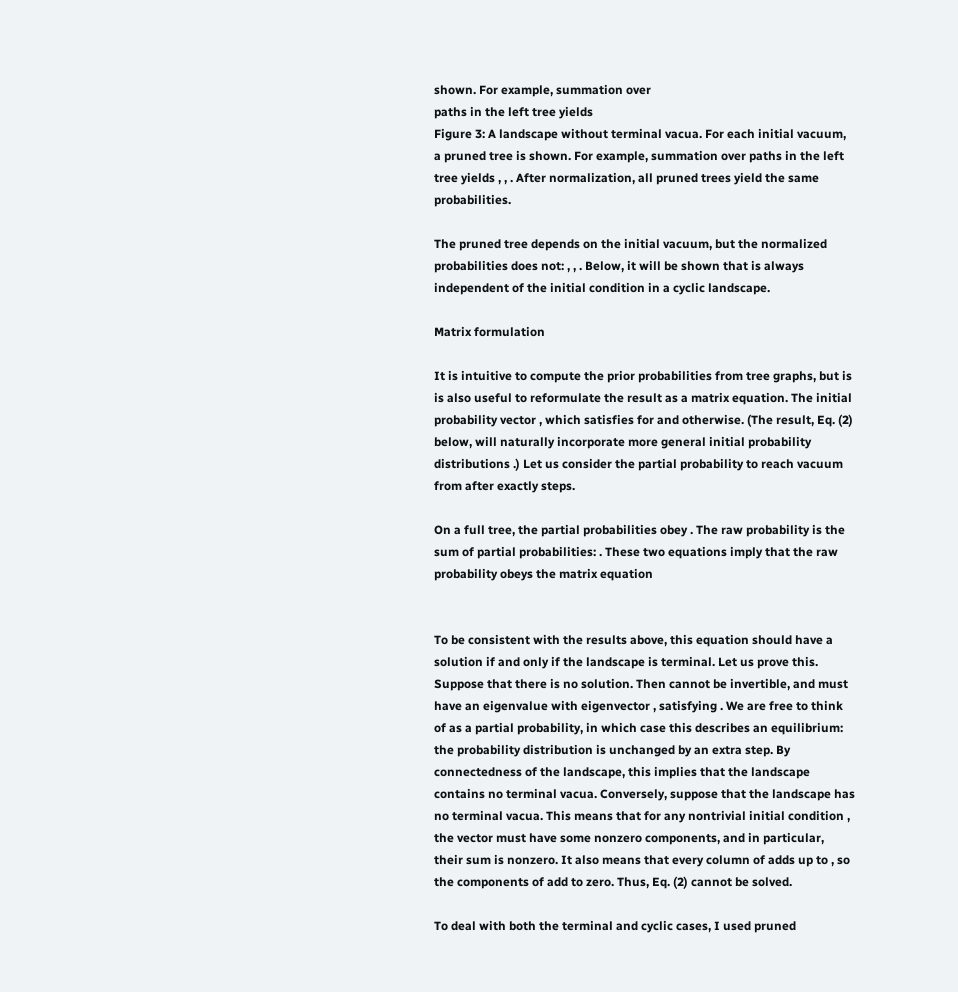shown. For example, summation over
paths in the left tree yields
Figure 3: A landscape without terminal vacua. For each initial vacuum, a pruned tree is shown. For example, summation over paths in the left tree yields , , . After normalization, all pruned trees yield the same probabilities.

The pruned tree depends on the initial vacuum, but the normalized probabilities does not: , , . Below, it will be shown that is always independent of the initial condition in a cyclic landscape.

Matrix formulation

It is intuitive to compute the prior probabilities from tree graphs, but is is also useful to reformulate the result as a matrix equation. The initial probability vector , which satisfies for and otherwise. (The result, Eq. (2) below, will naturally incorporate more general initial probability distributions .) Let us consider the partial probability to reach vacuum from after exactly steps.

On a full tree, the partial probabilities obey . The raw probability is the sum of partial probabilities: . These two equations imply that the raw probability obeys the matrix equation


To be consistent with the results above, this equation should have a solution if and only if the landscape is terminal. Let us prove this. Suppose that there is no solution. Then cannot be invertible, and must have an eigenvalue with eigenvector , satisfying . We are free to think of as a partial probability, in which case this describes an equilibrium: the probability distribution is unchanged by an extra step. By connectedness of the landscape, this implies that the landscape contains no terminal vacua. Conversely, suppose that the landscape has no terminal vacua. This means that for any nontrivial initial condition , the vector must have some nonzero components, and in particular, their sum is nonzero. It also means that every column of adds up to , so the components of add to zero. Thus, Eq. (2) cannot be solved.

To deal with both the terminal and cyclic cases, I used pruned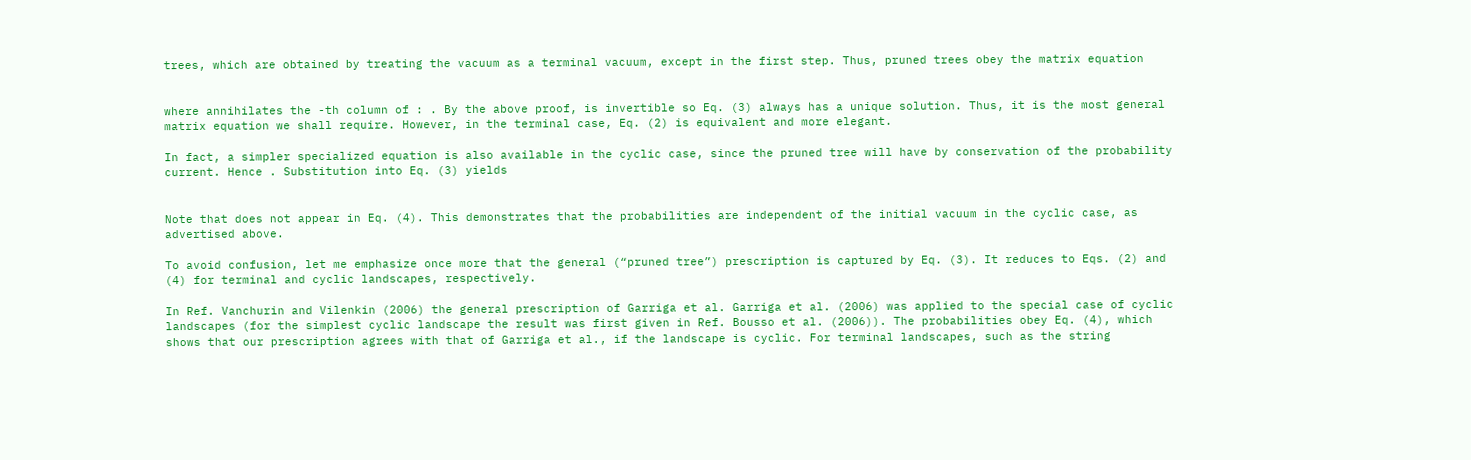trees, which are obtained by treating the vacuum as a terminal vacuum, except in the first step. Thus, pruned trees obey the matrix equation


where annihilates the -th column of : . By the above proof, is invertible so Eq. (3) always has a unique solution. Thus, it is the most general matrix equation we shall require. However, in the terminal case, Eq. (2) is equivalent and more elegant.

In fact, a simpler specialized equation is also available in the cyclic case, since the pruned tree will have by conservation of the probability current. Hence . Substitution into Eq. (3) yields


Note that does not appear in Eq. (4). This demonstrates that the probabilities are independent of the initial vacuum in the cyclic case, as advertised above.

To avoid confusion, let me emphasize once more that the general (“pruned tree”) prescription is captured by Eq. (3). It reduces to Eqs. (2) and (4) for terminal and cyclic landscapes, respectively.

In Ref. Vanchurin and Vilenkin (2006) the general prescription of Garriga et al. Garriga et al. (2006) was applied to the special case of cyclic landscapes (for the simplest cyclic landscape the result was first given in Ref. Bousso et al. (2006)). The probabilities obey Eq. (4), which shows that our prescription agrees with that of Garriga et al., if the landscape is cyclic. For terminal landscapes, such as the string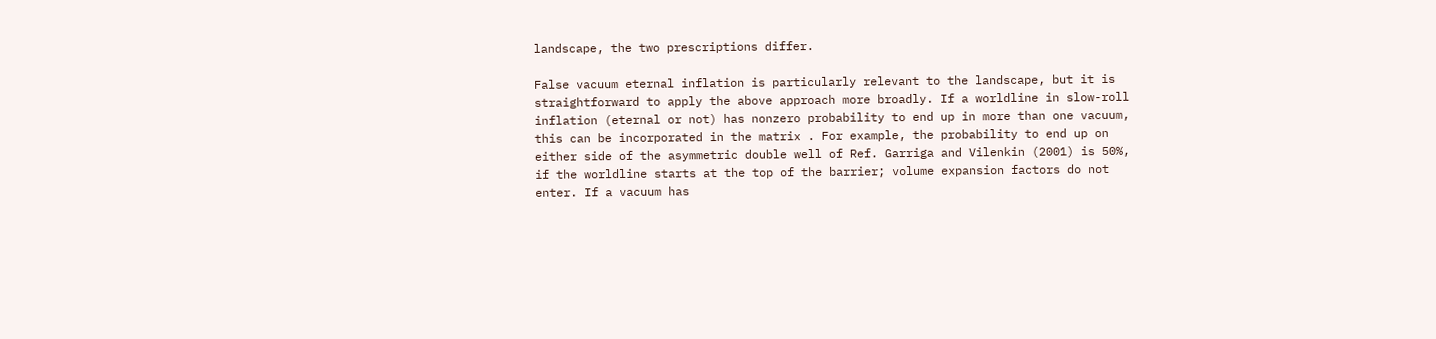landscape, the two prescriptions differ.

False vacuum eternal inflation is particularly relevant to the landscape, but it is straightforward to apply the above approach more broadly. If a worldline in slow-roll inflation (eternal or not) has nonzero probability to end up in more than one vacuum, this can be incorporated in the matrix . For example, the probability to end up on either side of the asymmetric double well of Ref. Garriga and Vilenkin (2001) is 50%, if the worldline starts at the top of the barrier; volume expansion factors do not enter. If a vacuum has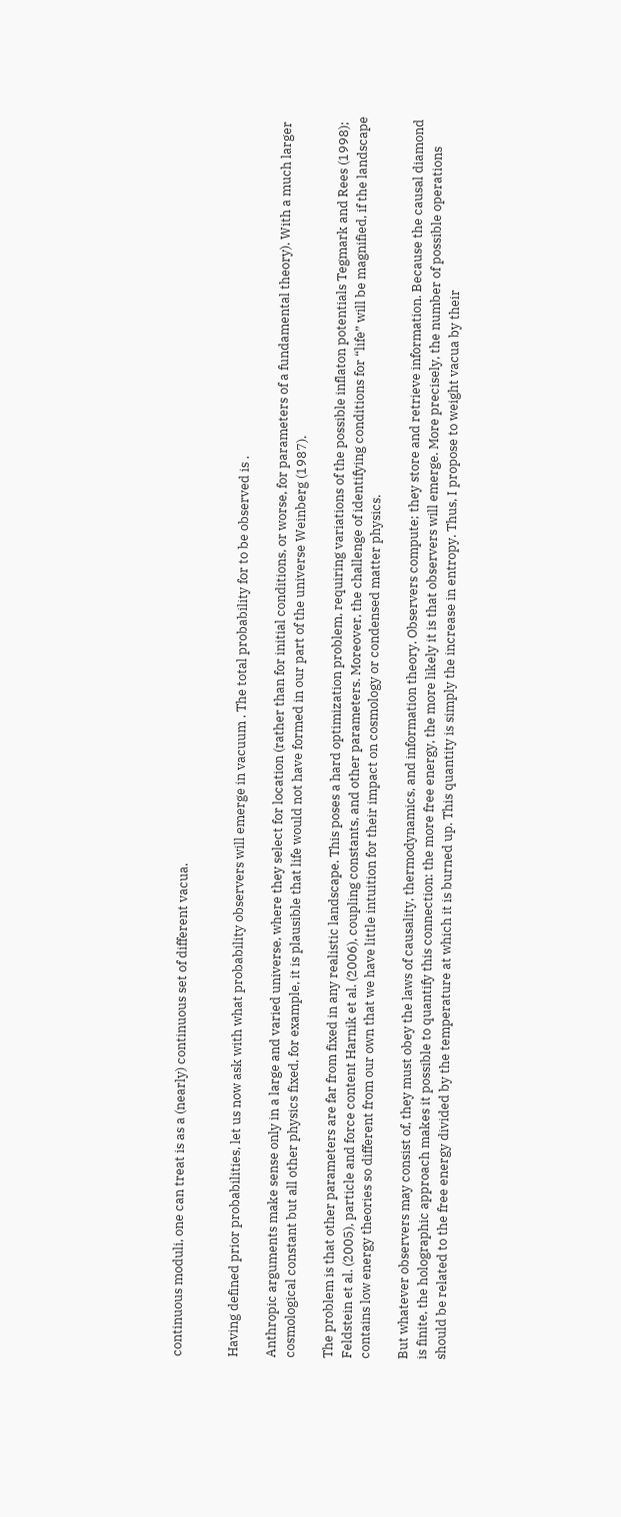continuous moduli, one can treat is as a (nearly) continuous set of different vacua.


Having defined prior probabilities, let us now ask with what probability observers will emerge in vacuum . The total probability for to be observed is .

Anthropic arguments make sense only in a large and varied universe, where they select for location (rather than for initial conditions, or worse, for parameters of a fundamental theory). With a much larger cosmological constant but all other physics fixed, for example, it is plausible that life would not have formed in our part of the universe Weinberg (1987).

The problem is that other parameters are far from fixed in any realistic landscape. This poses a hard optimization problem, requiring variations of the possible inflaton potentials Tegmark and Rees (1998); Feldstein et al. (2005), particle and force content Harnik et al. (2006), coupling constants, and other parameters. Moreover, the challenge of identifying conditions for “life” will be magnified, if the landscape contains low energy theories so different from our own that we have little intuition for their impact on cosmology or condensed matter physics.

But whatever observers may consist of, they must obey the laws of causality, thermodynamics, and information theory. Observers compute; they store and retrieve information. Because the causal diamond is finite, the holographic approach makes it possible to quantify this connection: the more free energy, the more likely it is that observers will emerge. More precisely, the number of possible operations should be related to the free energy divided by the temperature at which it is burned up. This quantity is simply the increase in entropy. Thus, I propose to weight vacua by their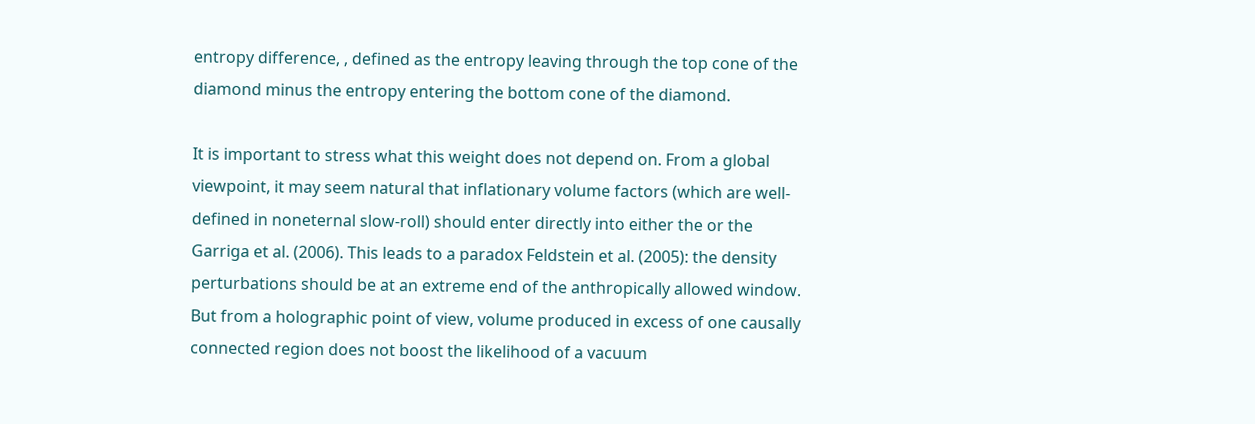entropy difference, , defined as the entropy leaving through the top cone of the diamond minus the entropy entering the bottom cone of the diamond.

It is important to stress what this weight does not depend on. From a global viewpoint, it may seem natural that inflationary volume factors (which are well-defined in noneternal slow-roll) should enter directly into either the or the  Garriga et al. (2006). This leads to a paradox Feldstein et al. (2005): the density perturbations should be at an extreme end of the anthropically allowed window. But from a holographic point of view, volume produced in excess of one causally connected region does not boost the likelihood of a vacuum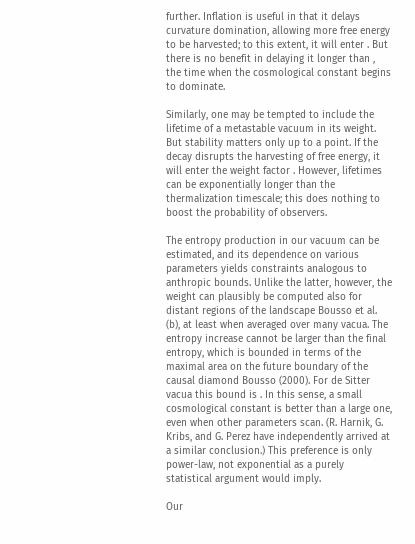further. Inflation is useful in that it delays curvature domination, allowing more free energy to be harvested; to this extent, it will enter . But there is no benefit in delaying it longer than , the time when the cosmological constant begins to dominate.

Similarly, one may be tempted to include the lifetime of a metastable vacuum in its weight. But stability matters only up to a point. If the decay disrupts the harvesting of free energy, it will enter the weight factor . However, lifetimes can be exponentially longer than the thermalization timescale; this does nothing to boost the probability of observers.

The entropy production in our vacuum can be estimated, and its dependence on various parameters yields constraints analogous to anthropic bounds. Unlike the latter, however, the weight can plausibly be computed also for distant regions of the landscape Bousso et al. (b), at least when averaged over many vacua. The entropy increase cannot be larger than the final entropy, which is bounded in terms of the maximal area on the future boundary of the causal diamond Bousso (2000). For de Sitter vacua this bound is . In this sense, a small cosmological constant is better than a large one, even when other parameters scan. (R. Harnik, G. Kribs, and G. Perez have independently arrived at a similar conclusion.) This preference is only power-law, not exponential as a purely statistical argument would imply.

Our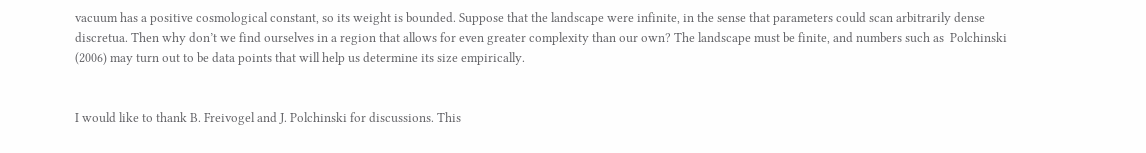vacuum has a positive cosmological constant, so its weight is bounded. Suppose that the landscape were infinite, in the sense that parameters could scan arbitrarily dense discretua. Then why don’t we find ourselves in a region that allows for even greater complexity than our own? The landscape must be finite, and numbers such as  Polchinski (2006) may turn out to be data points that will help us determine its size empirically.


I would like to thank B. Freivogel and J. Polchinski for discussions. This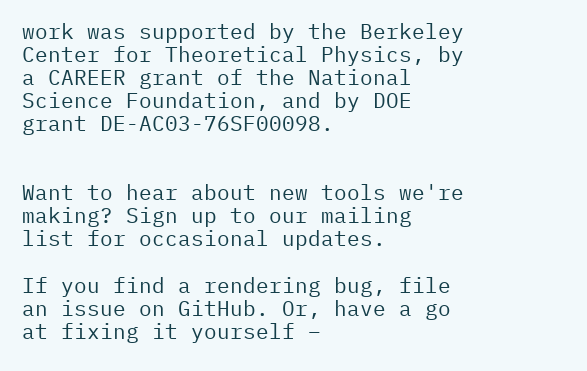work was supported by the Berkeley Center for Theoretical Physics, by a CAREER grant of the National Science Foundation, and by DOE grant DE-AC03-76SF00098.


Want to hear about new tools we're making? Sign up to our mailing list for occasional updates.

If you find a rendering bug, file an issue on GitHub. Or, have a go at fixing it yourself –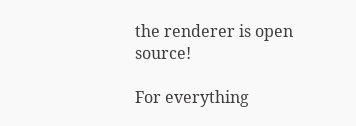the renderer is open source!

For everything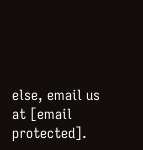else, email us at [email protected].